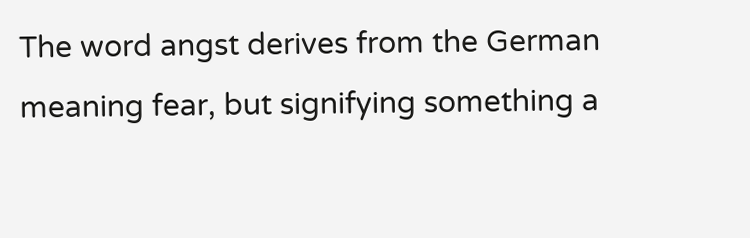The word angst derives from the German meaning fear, but signifying something a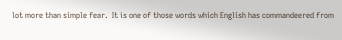lot more than simple fear.  It is one of those words which English has commandeered from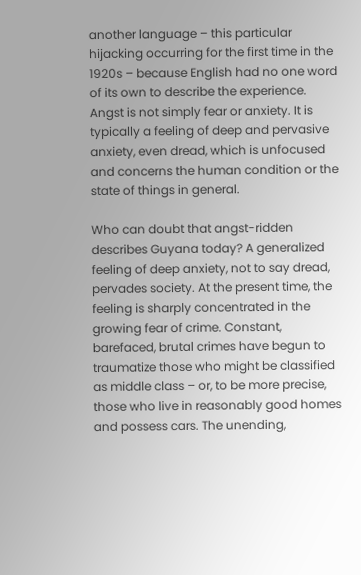another language – this particular hijacking occurring for the first time in the 1920s – because English had no one word of its own to describe the experience. Angst is not simply fear or anxiety. It is typically a feeling of deep and pervasive anxiety, even dread, which is unfocused and concerns the human condition or the state of things in general.

Who can doubt that angst-ridden describes Guyana today? A generalized feeling of deep anxiety, not to say dread, pervades society. At the present time, the feeling is sharply concentrated in the growing fear of crime. Constant, barefaced, brutal crimes have begun to traumatize those who might be classified as middle class – or, to be more precise, those who live in reasonably good homes and possess cars. The unending,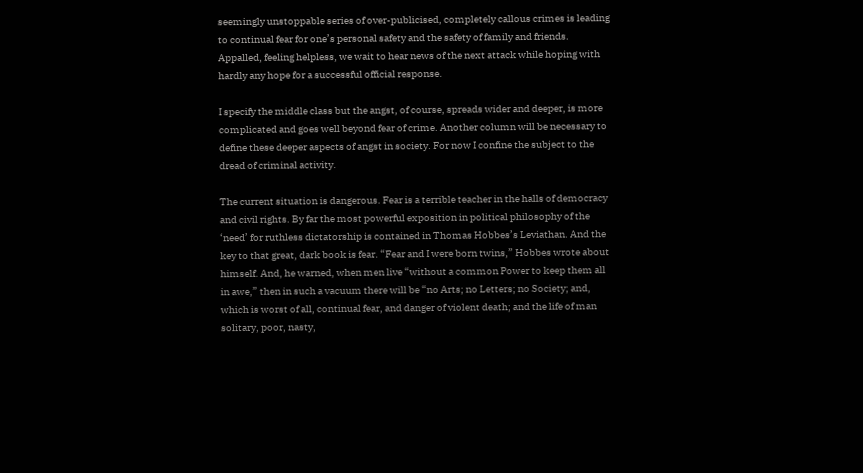seemingly unstoppable series of over-publicised, completely callous crimes is leading to continual fear for one’s personal safety and the safety of family and friends. Appalled, feeling helpless, we wait to hear news of the next attack while hoping with hardly any hope for a successful official response.

I specify the middle class but the angst, of course, spreads wider and deeper, is more complicated and goes well beyond fear of crime. Another column will be necessary to define these deeper aspects of angst in society. For now I confine the subject to the dread of criminal activity.

The current situation is dangerous. Fear is a terrible teacher in the halls of democracy and civil rights. By far the most powerful exposition in political philosophy of the ‘need’ for ruthless dictatorship is contained in Thomas Hobbes’s Leviathan. And the key to that great, dark book is fear. “Fear and I were born twins,” Hobbes wrote about himself. And, he warned, when men live “without a common Power to keep them all in awe,” then in such a vacuum there will be “no Arts; no Letters; no Society; and, which is worst of all, continual fear, and danger of violent death; and the life of man solitary, poor, nasty,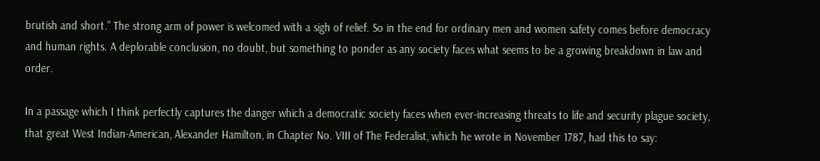brutish and short.” The strong arm of power is welcomed with a sigh of relief. So in the end for ordinary men and women safety comes before democracy and human rights. A deplorable conclusion, no doubt, but something to ponder as any society faces what seems to be a growing breakdown in law and order.

In a passage which I think perfectly captures the danger which a democratic society faces when ever-increasing threats to life and security plague society, that great West Indian-American, Alexander Hamilton, in Chapter No. VIII of The Federalist, which he wrote in November 1787, had this to say: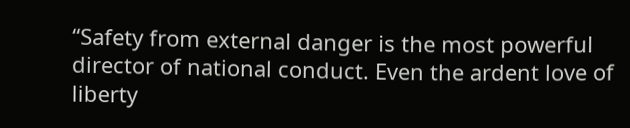“Safety from external danger is the most powerful director of national conduct. Even the ardent love of liberty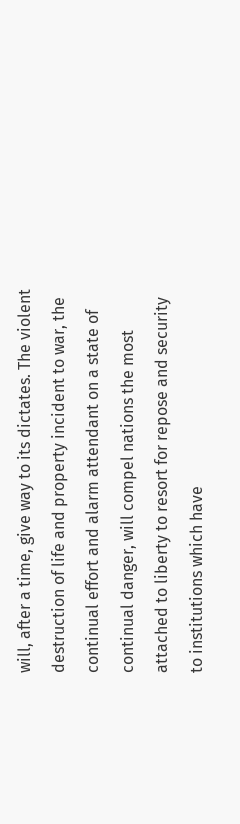will, after a time, give way to its dictates. The violent destruction of life and property incident to war, the continual effort and alarm attendant on a state of continual danger, will compel nations the most attached to liberty to resort for repose and security to institutions which have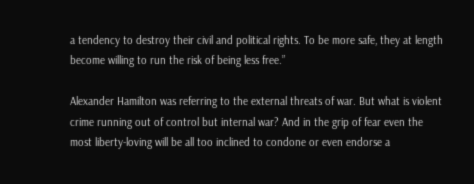a tendency to destroy their civil and political rights. To be more safe, they at length become willing to run the risk of being less free.”

Alexander Hamilton was referring to the external threats of war. But what is violent crime running out of control but internal war? And in the grip of fear even the most liberty-loving will be all too inclined to condone or even endorse a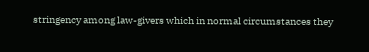stringency among law-givers which in normal circumstances they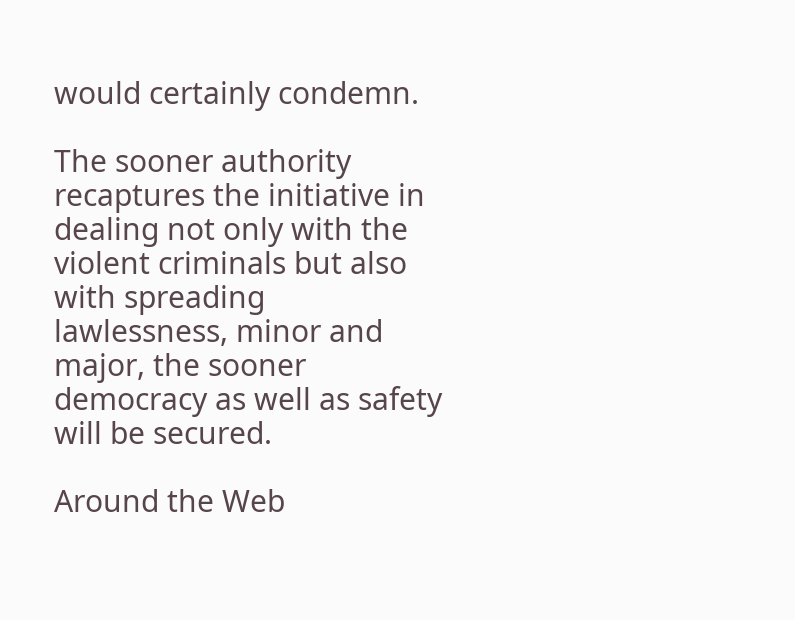would certainly condemn.

The sooner authority recaptures the initiative in dealing not only with the violent criminals but also with spreading lawlessness, minor and major, the sooner democracy as well as safety will be secured.

Around the Web